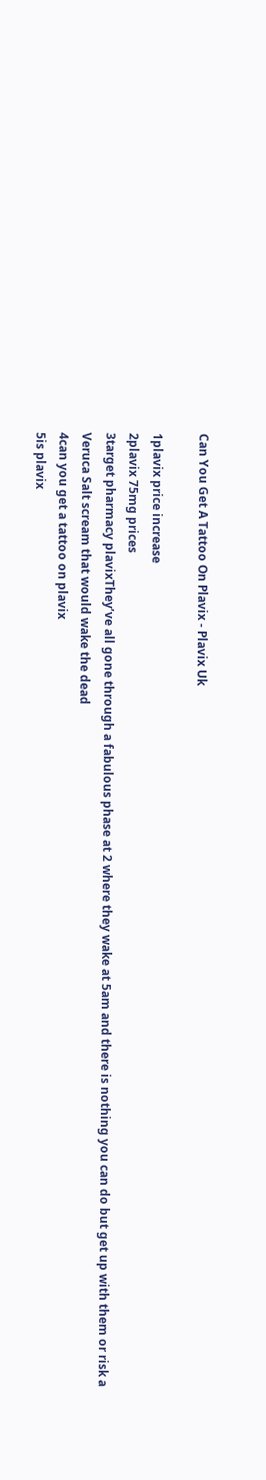Can You Get A Tattoo On Plavix - Plavix Uk

1plavix price increase
2plavix 75mg prices
3target pharmacy plavixThey’ve all gone through a fabulous phase at 2 where they wake at 5am and there is nothing you can do but get up with them or risk a Veruca Salt scream that would wake the dead
4can you get a tattoo on plavix
5is plavix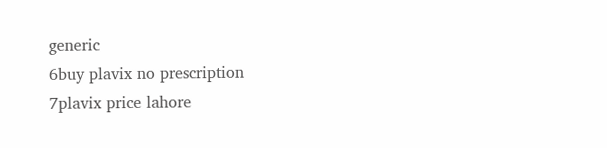generic
6buy plavix no prescription
7plavix price lahore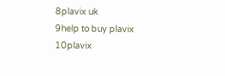8plavix uk
9help to buy plavix
10plavix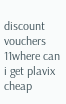discount vouchers
11where can i get plavix cheap